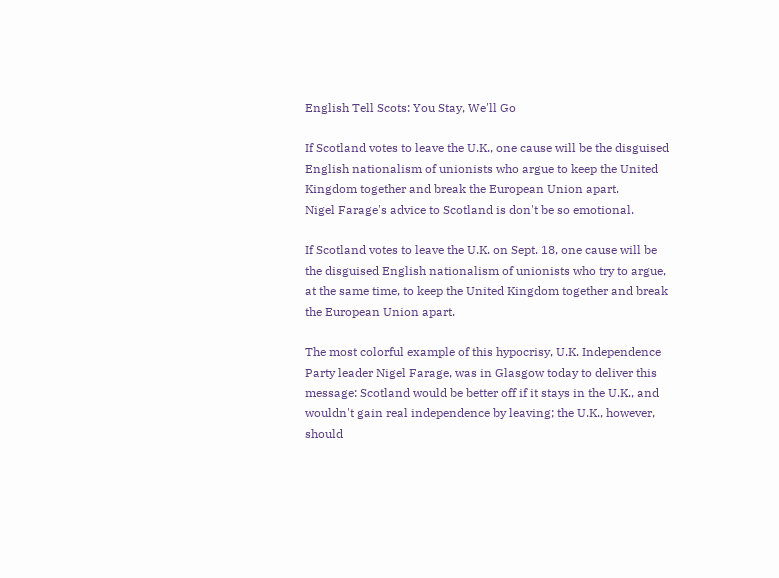English Tell Scots: You Stay, We'll Go

If Scotland votes to leave the U.K., one cause will be the disguised English nationalism of unionists who argue to keep the United Kingdom together and break the European Union apart.
Nigel Farage's advice to Scotland is don't be so emotional.

If Scotland votes to leave the U.K. on Sept. 18, one cause will be the disguised English nationalism of unionists who try to argue, at the same time, to keep the United Kingdom together and break the European Union apart.

The most colorful example of this hypocrisy, U.K. Independence Party leader Nigel Farage, was in Glasgow today to deliver this message: Scotland would be better off if it stays in the U.K., and wouldn't gain real independence by leaving; the U.K., however, should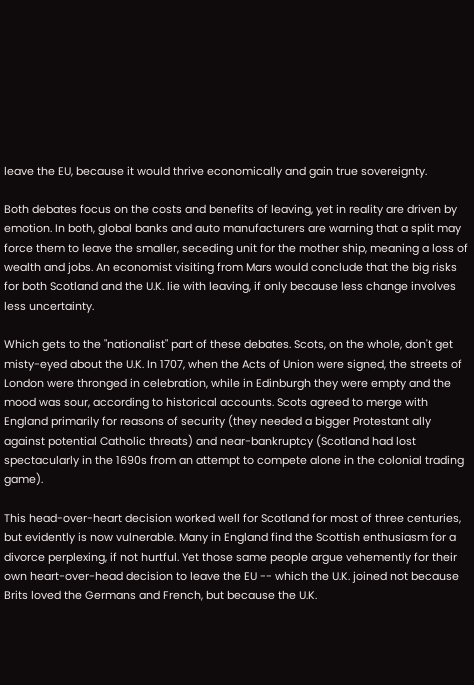leave the EU, because it would thrive economically and gain true sovereignty.

Both debates focus on the costs and benefits of leaving, yet in reality are driven by emotion. In both, global banks and auto manufacturers are warning that a split may force them to leave the smaller, seceding unit for the mother ship, meaning a loss of wealth and jobs. An economist visiting from Mars would conclude that the big risks for both Scotland and the U.K. lie with leaving, if only because less change involves less uncertainty.

Which gets to the "nationalist" part of these debates. Scots, on the whole, don't get misty-eyed about the U.K. In 1707, when the Acts of Union were signed, the streets of London were thronged in celebration, while in Edinburgh they were empty and the mood was sour, according to historical accounts. Scots agreed to merge with England primarily for reasons of security (they needed a bigger Protestant ally against potential Catholic threats) and near-bankruptcy (Scotland had lost spectacularly in the 1690s from an attempt to compete alone in the colonial trading game).

This head-over-heart decision worked well for Scotland for most of three centuries, but evidently is now vulnerable. Many in England find the Scottish enthusiasm for a divorce perplexing, if not hurtful. Yet those same people argue vehemently for their own heart-over-head decision to leave the EU -- which the U.K. joined not because Brits loved the Germans and French, but because the U.K.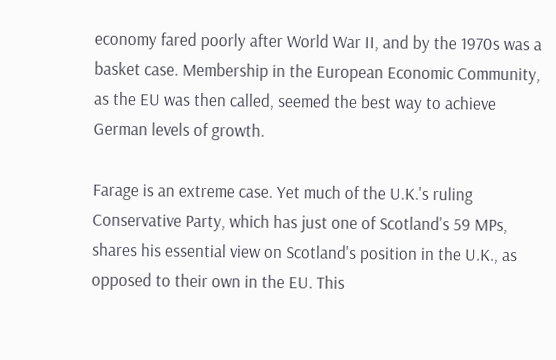economy fared poorly after World War II, and by the 1970s was a basket case. Membership in the European Economic Community, as the EU was then called, seemed the best way to achieve German levels of growth.

Farage is an extreme case. Yet much of the U.K.'s ruling Conservative Party, which has just one of Scotland's 59 MPs, shares his essential view on Scotland's position in the U.K., as opposed to their own in the EU. This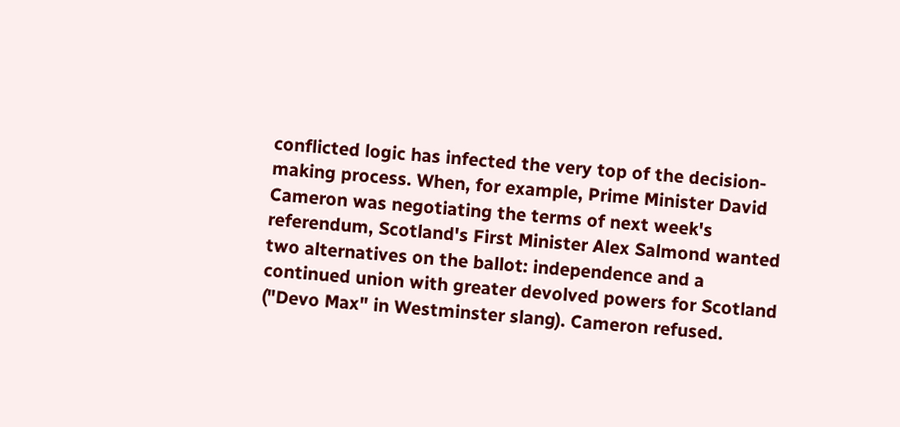conflicted logic has infected the very top of the decision-making process. When, for example, Prime Minister David Cameron was negotiating the terms of next week's referendum, Scotland's First Minister Alex Salmond wanted two alternatives on the ballot: independence and a continued union with greater devolved powers for Scotland ("Devo Max" in Westminster slang). Cameron refused.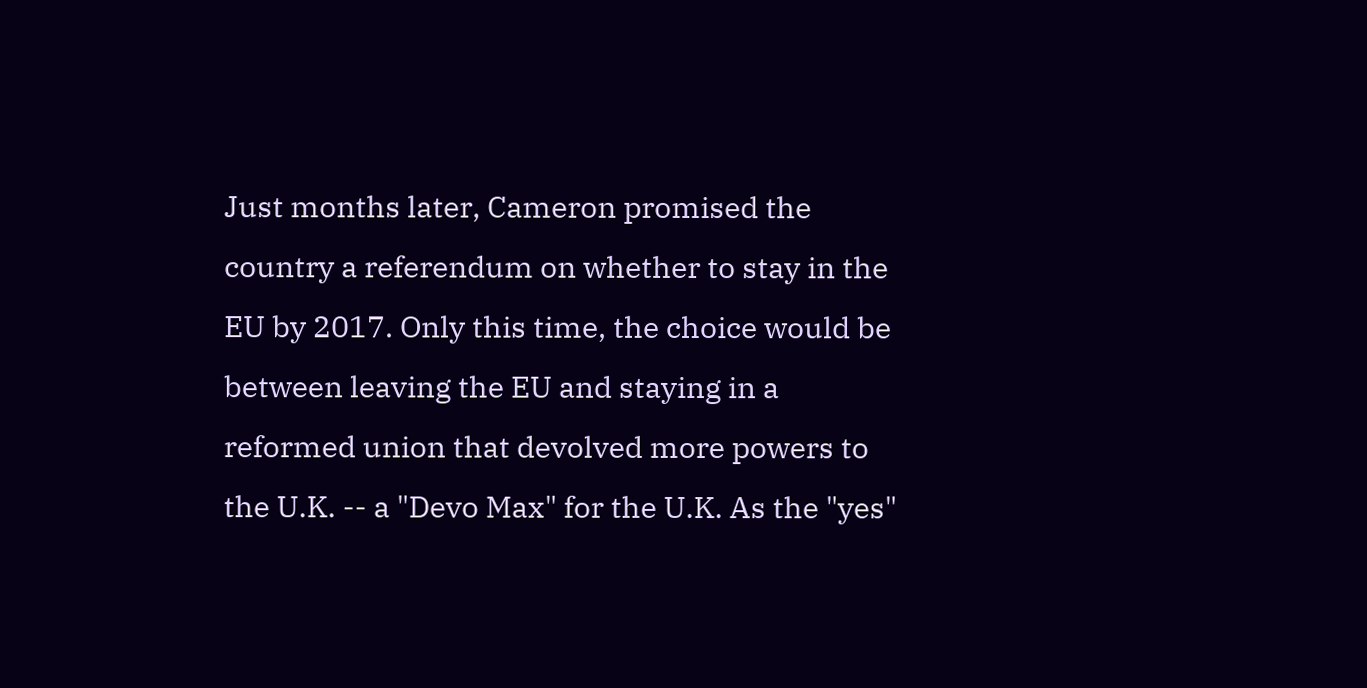Just months later, Cameron promised the country a referendum on whether to stay in the EU by 2017. Only this time, the choice would be between leaving the EU and staying in a reformed union that devolved more powers to the U.K. -- a "Devo Max" for the U.K. As the "yes"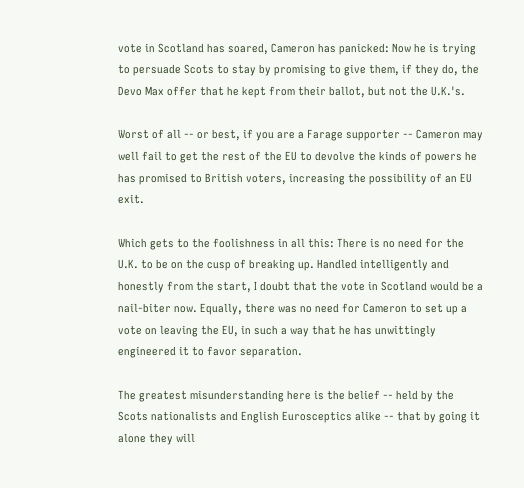vote in Scotland has soared, Cameron has panicked: Now he is trying to persuade Scots to stay by promising to give them, if they do, the Devo Max offer that he kept from their ballot, but not the U.K.'s.

Worst of all -- or best, if you are a Farage supporter -- Cameron may well fail to get the rest of the EU to devolve the kinds of powers he has promised to British voters, increasing the possibility of an EU exit.

Which gets to the foolishness in all this: There is no need for the U.K. to be on the cusp of breaking up. Handled intelligently and honestly from the start, I doubt that the vote in Scotland would be a nail-biter now. Equally, there was no need for Cameron to set up a vote on leaving the EU, in such a way that he has unwittingly engineered it to favor separation.

The greatest misunderstanding here is the belief -- held by the Scots nationalists and English Eurosceptics alike -- that by going it alone they will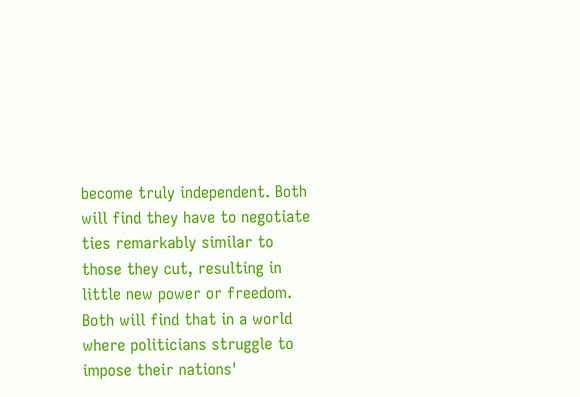become truly independent. Both will find they have to negotiate ties remarkably similar to those they cut, resulting in little new power or freedom. Both will find that in a world where politicians struggle to impose their nations'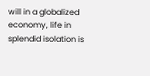will in a globalized economy, life in splendid isolation is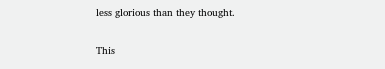less glorious than they thought.

This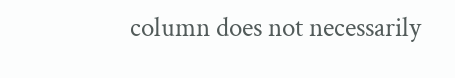column does not necessarily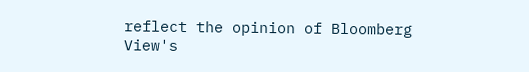reflect the opinion of Bloomberg View's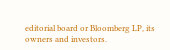editorial board or Bloomberg LP, its owners and investors.